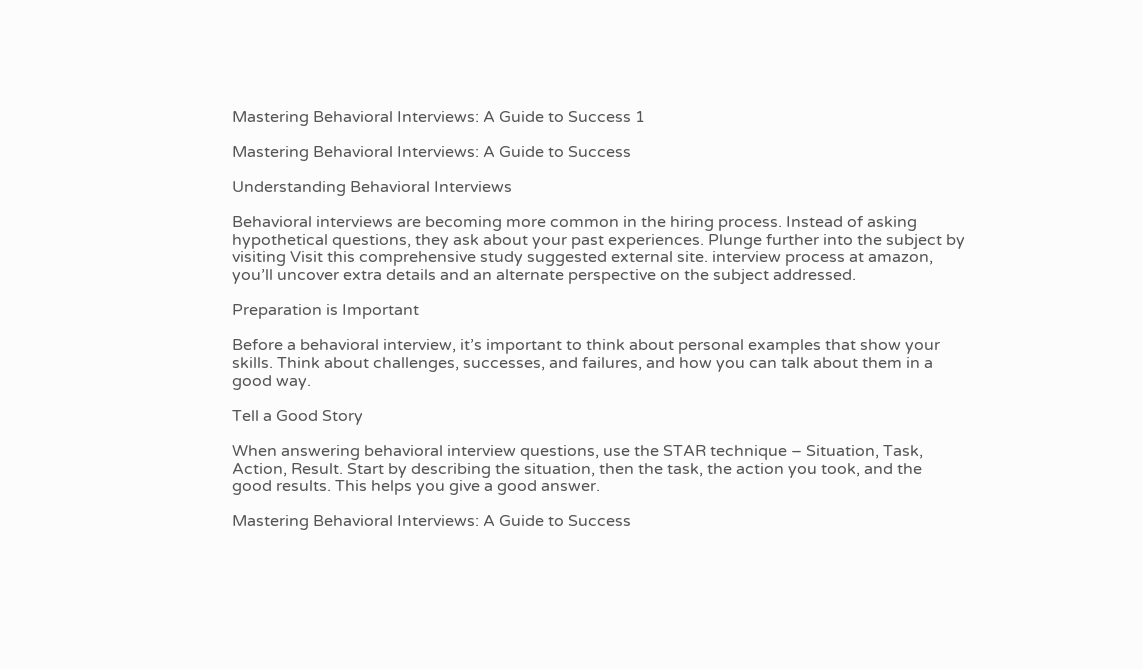Mastering Behavioral Interviews: A Guide to Success 1

Mastering Behavioral Interviews: A Guide to Success

Understanding Behavioral Interviews

Behavioral interviews are becoming more common in the hiring process. Instead of asking hypothetical questions, they ask about your past experiences. Plunge further into the subject by visiting Visit this comprehensive study suggested external site. interview process at amazon, you’ll uncover extra details and an alternate perspective on the subject addressed.

Preparation is Important

Before a behavioral interview, it’s important to think about personal examples that show your skills. Think about challenges, successes, and failures, and how you can talk about them in a good way.

Tell a Good Story

When answering behavioral interview questions, use the STAR technique – Situation, Task, Action, Result. Start by describing the situation, then the task, the action you took, and the good results. This helps you give a good answer.

Mastering Behavioral Interviews: A Guide to Success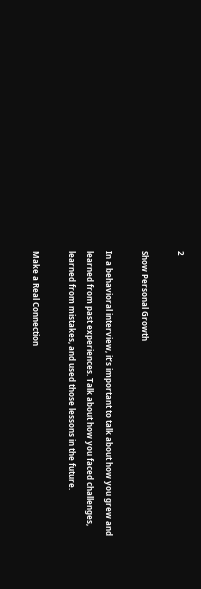2

Show Personal Growth

In a behavioral interview, it’s important to talk about how you grew and learned from past experiences. Talk about how you faced challenges, learned from mistakes, and used those lessons in the future.

Make a Real Connection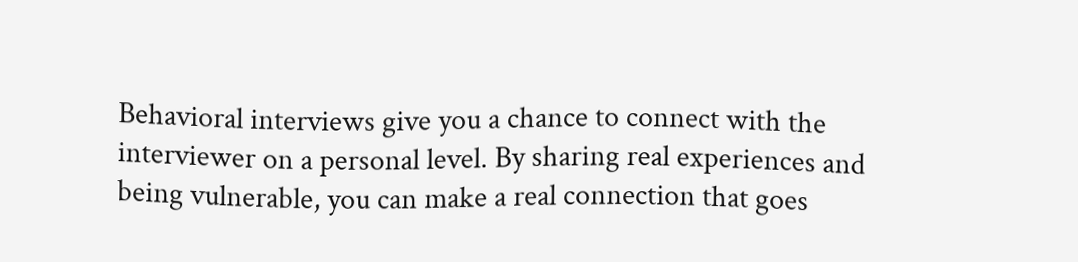Behavioral interviews give you a chance to connect with the interviewer on a personal level. By sharing real experiences and being vulnerable, you can make a real connection that goes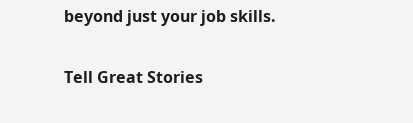beyond just your job skills.

Tell Great Stories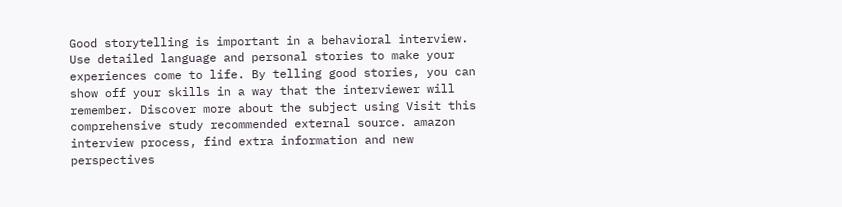Good storytelling is important in a behavioral interview. Use detailed language and personal stories to make your experiences come to life. By telling good stories, you can show off your skills in a way that the interviewer will remember. Discover more about the subject using Visit this comprehensive study recommended external source. amazon interview process, find extra information and new perspectives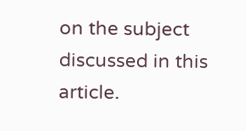on the subject discussed in this article.